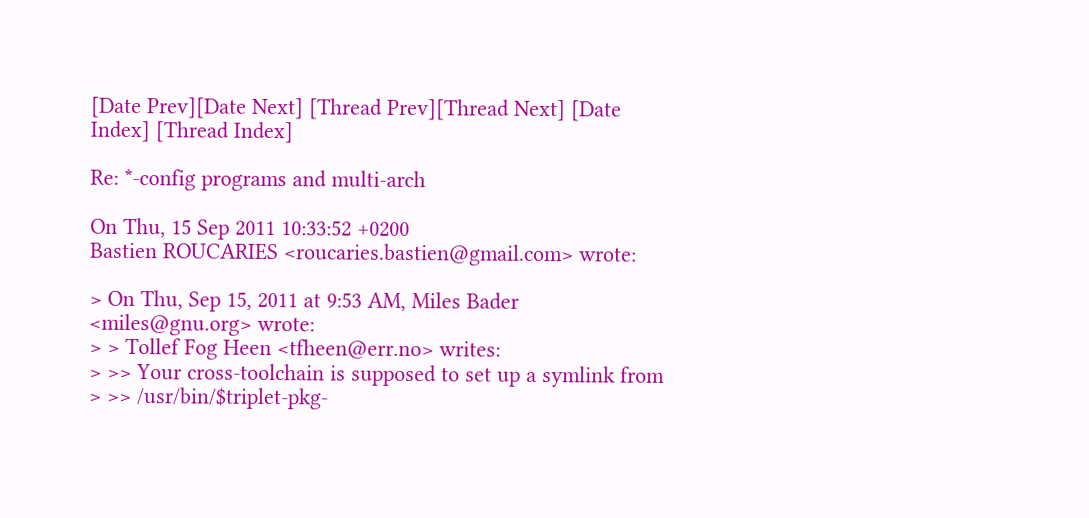[Date Prev][Date Next] [Thread Prev][Thread Next] [Date Index] [Thread Index]

Re: *-config programs and multi-arch

On Thu, 15 Sep 2011 10:33:52 +0200
Bastien ROUCARIES <roucaries.bastien@gmail.com> wrote:

> On Thu, Sep 15, 2011 at 9:53 AM, Miles Bader <miles@gnu.org> wrote:
> > Tollef Fog Heen <tfheen@err.no> writes:
> >> Your cross-toolchain is supposed to set up a symlink from
> >> /usr/bin/$triplet-pkg-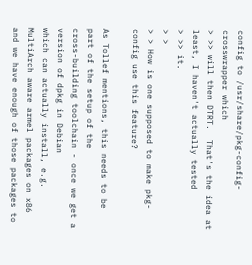config to /usr/share/pkg-config-crosswrapper which
> >> will then DTRT.  That's the idea at least, I haven't actually tested
> >> it.
> >
> > How is one supposed to make pkg-config use this feature?

As Tollef mentions, this needs to be part of the setup of the
cross-building toolchain - once we get a version of dpkg in Debian
which can actually install, e.g. MultiArch aware armel packages on x86
and we have enough of those packages to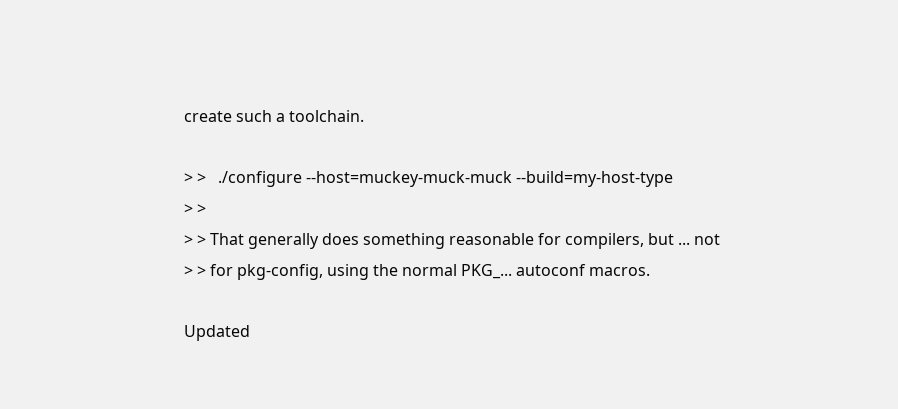create such a toolchain.

> >   ./configure --host=muckey-muck-muck --build=my-host-type
> >
> > That generally does something reasonable for compilers, but ... not
> > for pkg-config, using the normal PKG_... autoconf macros.

Updated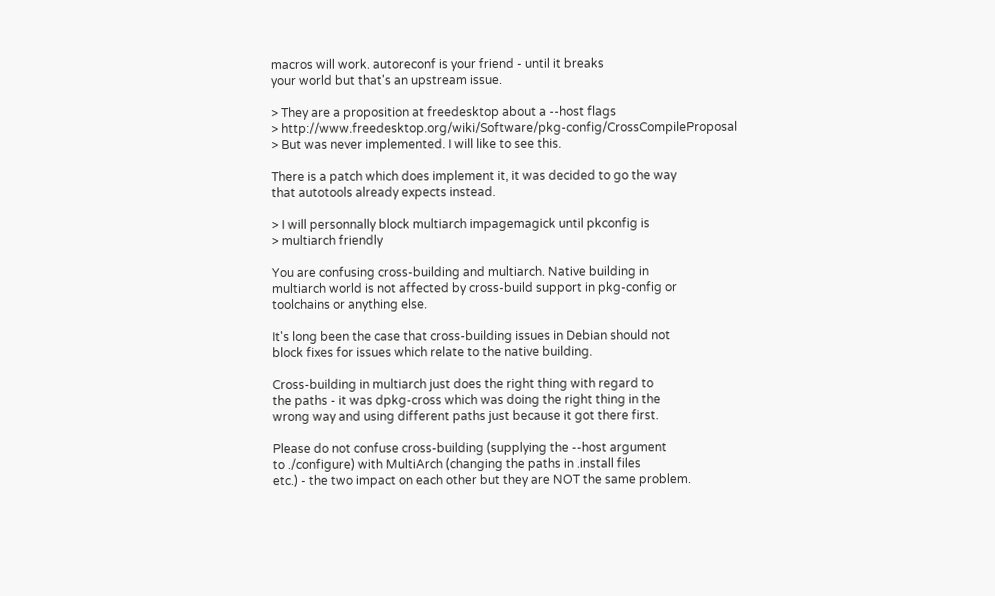macros will work. autoreconf is your friend - until it breaks
your world but that's an upstream issue.

> They are a proposition at freedesktop about a --host flags
> http://www.freedesktop.org/wiki/Software/pkg-config/CrossCompileProposal
> But was never implemented. I will like to see this.

There is a patch which does implement it, it was decided to go the way
that autotools already expects instead.

> I will personnally block multiarch impagemagick until pkconfig is
> multiarch friendly

You are confusing cross-building and multiarch. Native building in
multiarch world is not affected by cross-build support in pkg-config or
toolchains or anything else.

It's long been the case that cross-building issues in Debian should not
block fixes for issues which relate to the native building.

Cross-building in multiarch just does the right thing with regard to
the paths - it was dpkg-cross which was doing the right thing in the
wrong way and using different paths just because it got there first.

Please do not confuse cross-building (supplying the --host argument
to ./configure) with MultiArch (changing the paths in .install files
etc.) - the two impact on each other but they are NOT the same problem.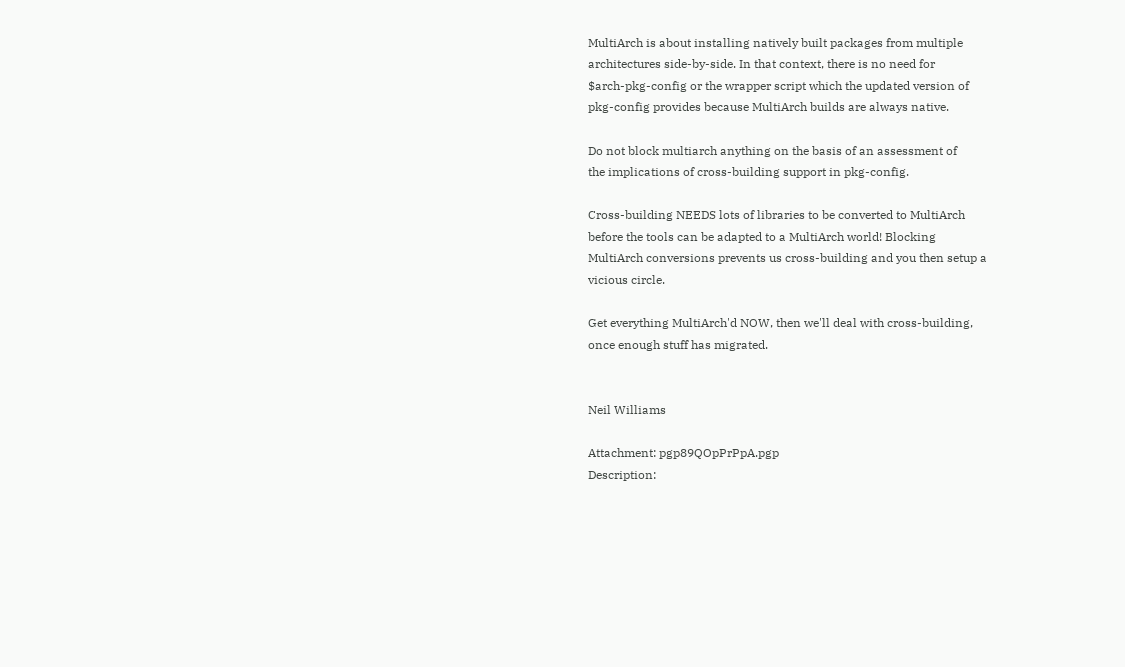MultiArch is about installing natively built packages from multiple
architectures side-by-side. In that context, there is no need for
$arch-pkg-config or the wrapper script which the updated version of
pkg-config provides because MultiArch builds are always native.

Do not block multiarch anything on the basis of an assessment of
the implications of cross-building support in pkg-config.

Cross-building NEEDS lots of libraries to be converted to MultiArch
before the tools can be adapted to a MultiArch world! Blocking
MultiArch conversions prevents us cross-building and you then setup a
vicious circle.

Get everything MultiArch'd NOW, then we'll deal with cross-building,
once enough stuff has migrated.


Neil Williams

Attachment: pgp89QOpPrPpA.pgp
Description: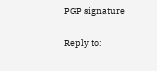PGP signature

Reply to: